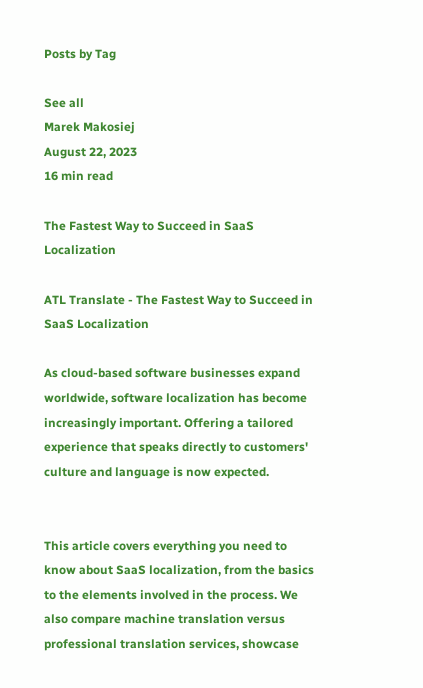Posts by Tag

See all
Marek Makosiej
August 22, 2023
16 min read

The Fastest Way to Succeed in SaaS Localization

ATL Translate - The Fastest Way to Succeed in SaaS Localization

As cloud-based software businesses expand worldwide, software localization has become increasingly important. Offering a tailored experience that speaks directly to customers' culture and language is now expected.


This article covers everything you need to know about SaaS localization, from the basics to the elements involved in the process. We also compare machine translation versus professional translation services, showcase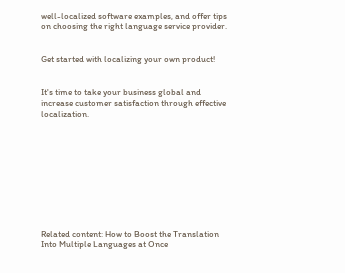well-localized software examples, and offer tips on choosing the right language service provider.


Get started with localizing your own product!


It's time to take your business global and increase customer satisfaction through effective localization.










Related content: How to Boost the Translation Into Multiple Languages at Once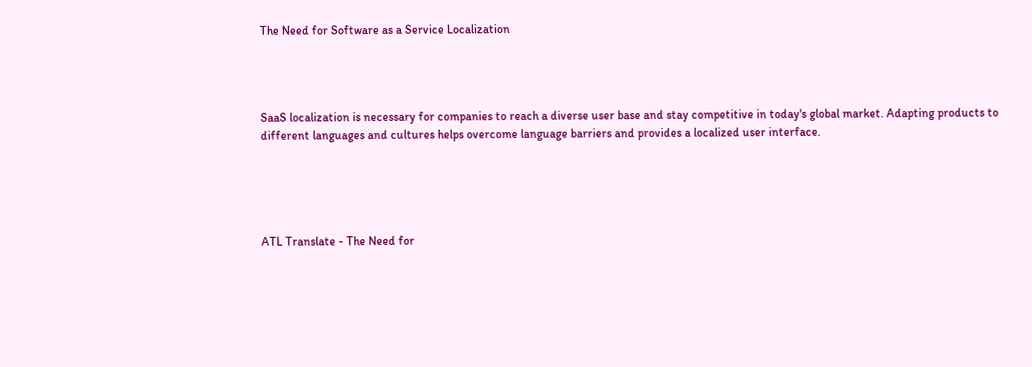The Need for Software as a Service Localization




SaaS localization is necessary for companies to reach a diverse user base and stay competitive in today's global market. Adapting products to different languages and cultures helps overcome language barriers and provides a localized user interface.





ATL Translate - The Need for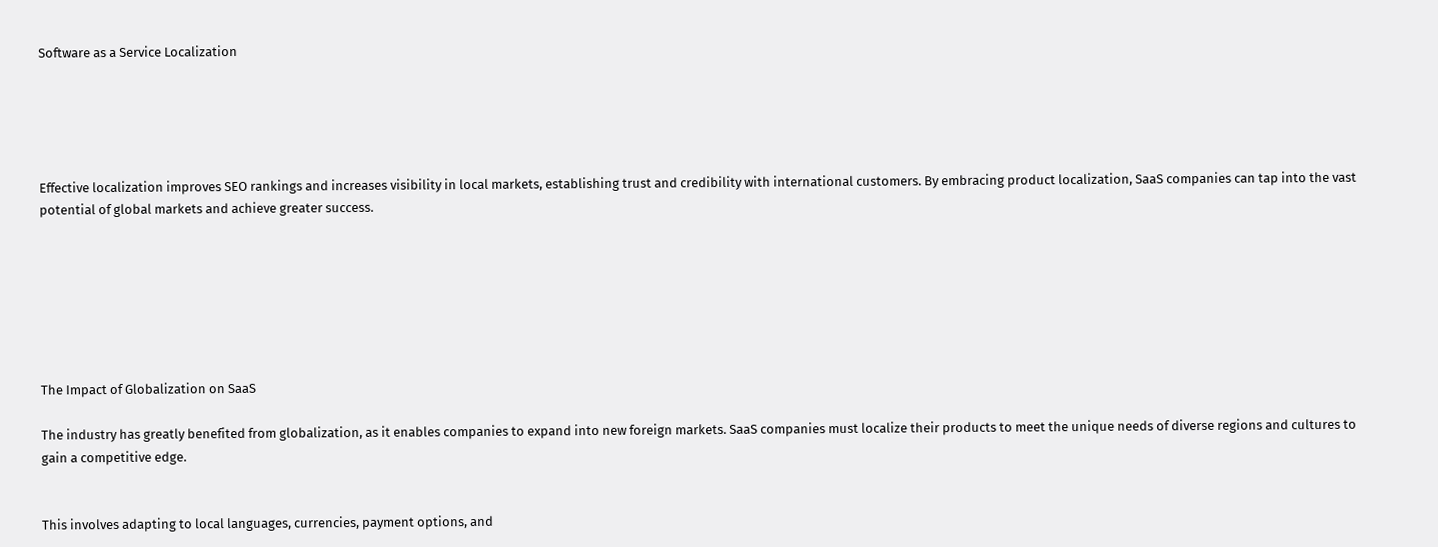Software as a Service Localization





Effective localization improves SEO rankings and increases visibility in local markets, establishing trust and credibility with international customers. By embracing product localization, SaaS companies can tap into the vast potential of global markets and achieve greater success.







The Impact of Globalization on SaaS

The industry has greatly benefited from globalization, as it enables companies to expand into new foreign markets. SaaS companies must localize their products to meet the unique needs of diverse regions and cultures to gain a competitive edge.


This involves adapting to local languages, currencies, payment options, and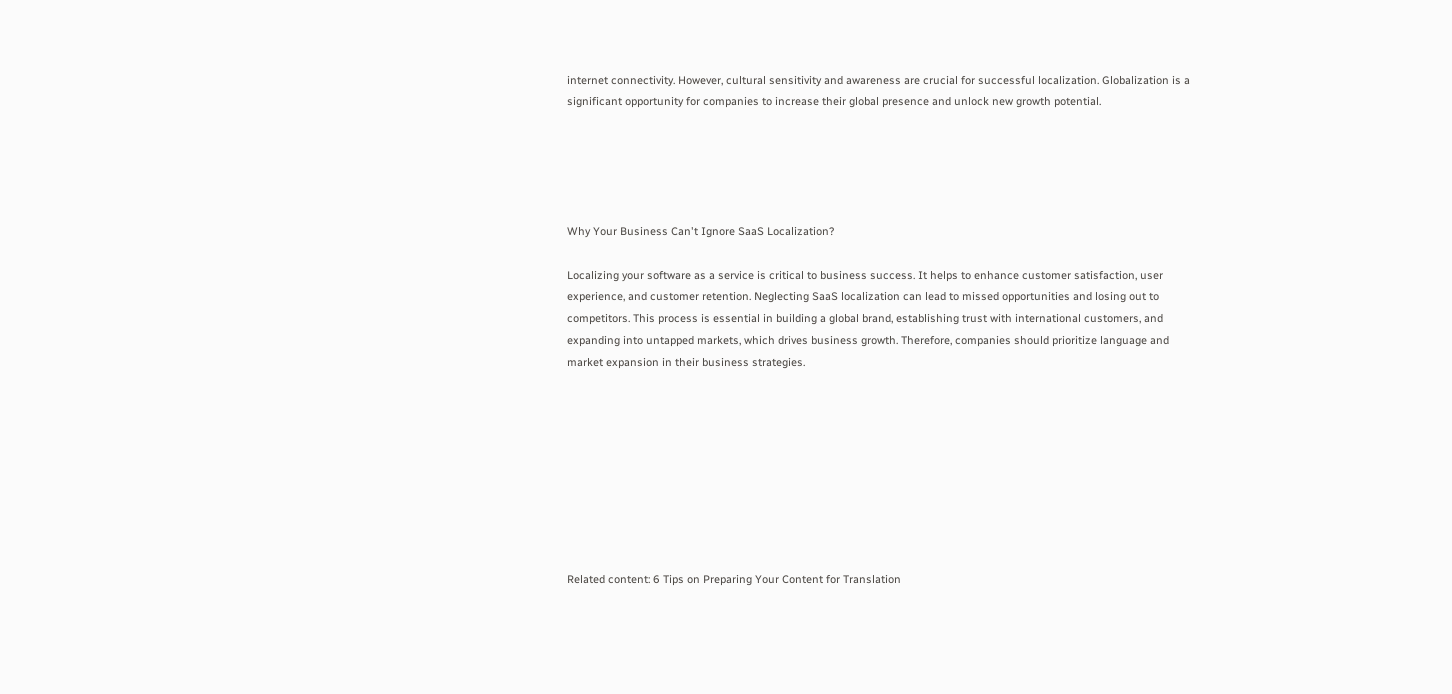internet connectivity. However, cultural sensitivity and awareness are crucial for successful localization. Globalization is a significant opportunity for companies to increase their global presence and unlock new growth potential.





Why Your Business Can't Ignore SaaS Localization?

Localizing your software as a service is critical to business success. It helps to enhance customer satisfaction, user experience, and customer retention. Neglecting SaaS localization can lead to missed opportunities and losing out to competitors. This process is essential in building a global brand, establishing trust with international customers, and expanding into untapped markets, which drives business growth. Therefore, companies should prioritize language and market expansion in their business strategies.









Related content: 6 Tips on Preparing Your Content for Translation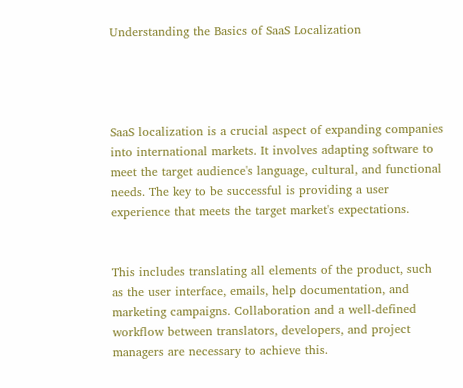Understanding the Basics of SaaS Localization




SaaS localization is a crucial aspect of expanding companies into international markets. It involves adapting software to meet the target audience's language, cultural, and functional needs. The key to be successful is providing a user experience that meets the target market's expectations.


This includes translating all elements of the product, such as the user interface, emails, help documentation, and marketing campaigns. Collaboration and a well-defined workflow between translators, developers, and project managers are necessary to achieve this.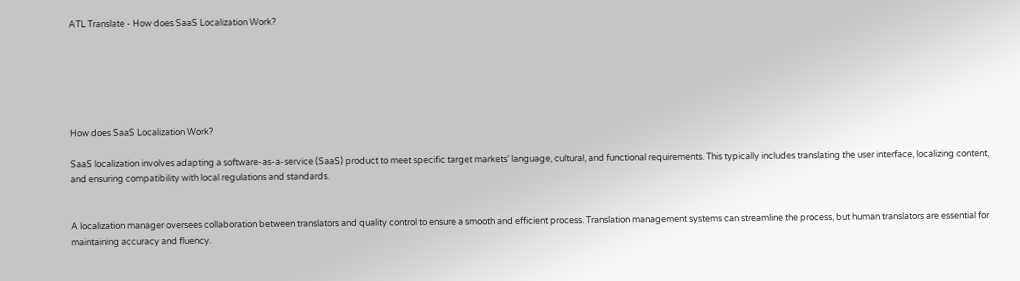ATL Translate - How does SaaS Localization Work?






How does SaaS Localization Work?

SaaS localization involves adapting a software-as-a-service (SaaS) product to meet specific target markets' language, cultural, and functional requirements. This typically includes translating the user interface, localizing content, and ensuring compatibility with local regulations and standards.


A localization manager oversees collaboration between translators and quality control to ensure a smooth and efficient process. Translation management systems can streamline the process, but human translators are essential for maintaining accuracy and fluency.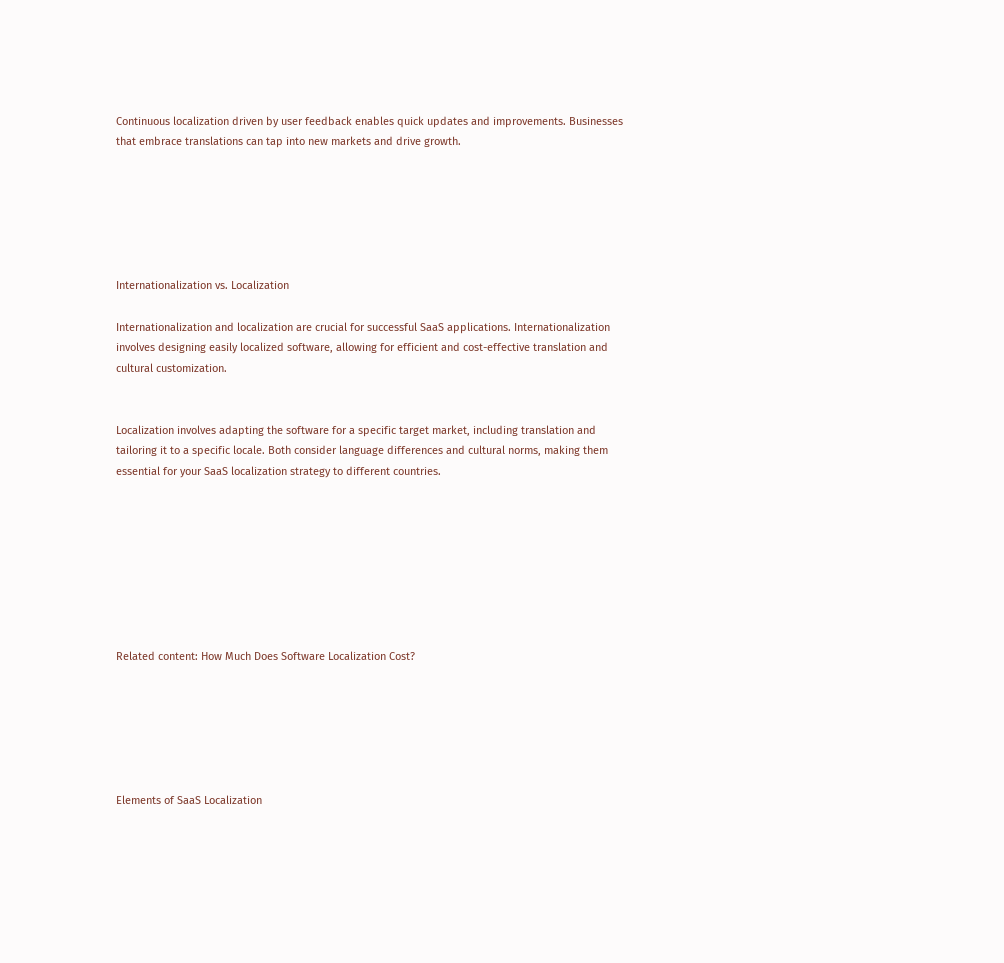Continuous localization driven by user feedback enables quick updates and improvements. Businesses that embrace translations can tap into new markets and drive growth.






Internationalization vs. Localization

Internationalization and localization are crucial for successful SaaS applications. Internationalization involves designing easily localized software, allowing for efficient and cost-effective translation and cultural customization.


Localization involves adapting the software for a specific target market, including translation and tailoring it to a specific locale. Both consider language differences and cultural norms, making them essential for your SaaS localization strategy to different countries.








Related content: How Much Does Software Localization Cost?






Elements of SaaS Localization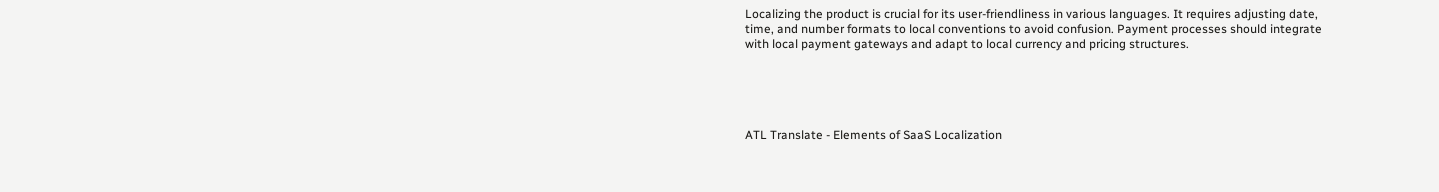Localizing the product is crucial for its user-friendliness in various languages. It requires adjusting date, time, and number formats to local conventions to avoid confusion. Payment processes should integrate with local payment gateways and adapt to local currency and pricing structures.





ATL Translate - Elements of SaaS Localization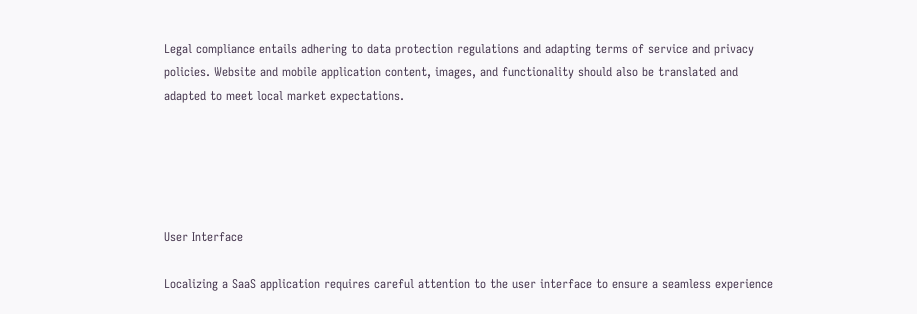Legal compliance entails adhering to data protection regulations and adapting terms of service and privacy policies. Website and mobile application content, images, and functionality should also be translated and adapted to meet local market expectations.





User Interface

Localizing a SaaS application requires careful attention to the user interface to ensure a seamless experience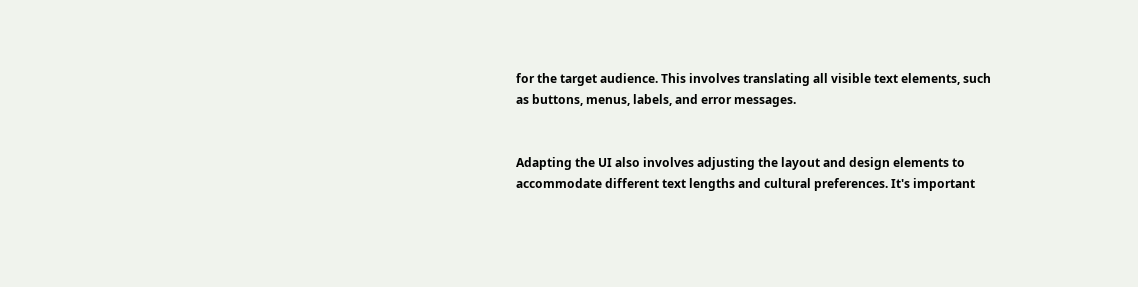for the target audience. This involves translating all visible text elements, such as buttons, menus, labels, and error messages.


Adapting the UI also involves adjusting the layout and design elements to accommodate different text lengths and cultural preferences. It's important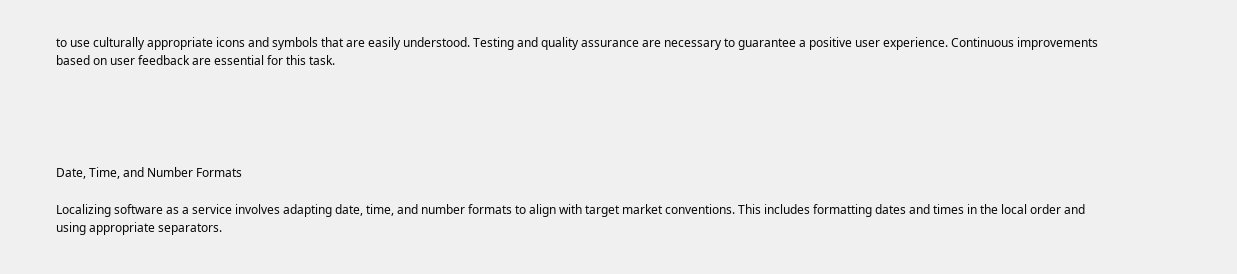to use culturally appropriate icons and symbols that are easily understood. Testing and quality assurance are necessary to guarantee a positive user experience. Continuous improvements based on user feedback are essential for this task.





Date, Time, and Number Formats

Localizing software as a service involves adapting date, time, and number formats to align with target market conventions. This includes formatting dates and times in the local order and using appropriate separators.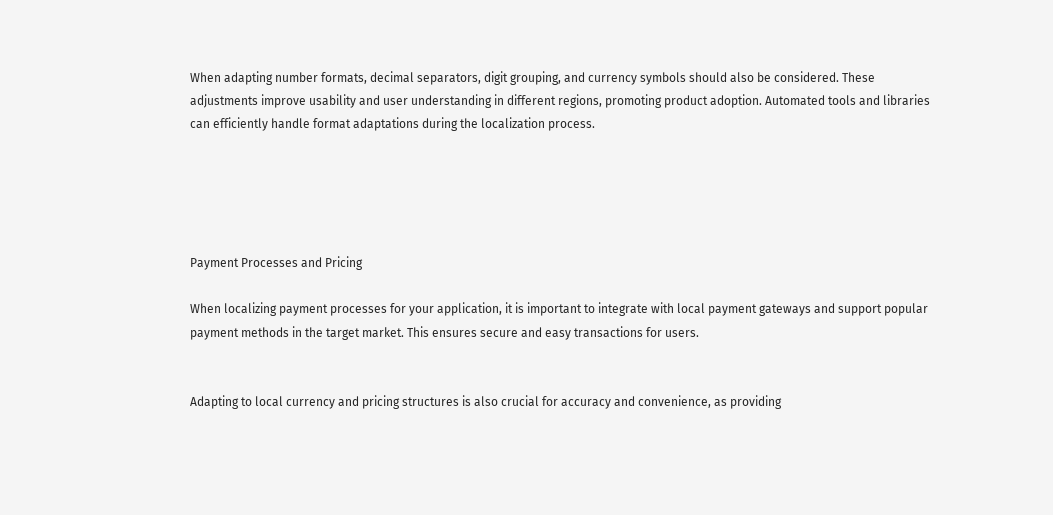When adapting number formats, decimal separators, digit grouping, and currency symbols should also be considered. These adjustments improve usability and user understanding in different regions, promoting product adoption. Automated tools and libraries can efficiently handle format adaptations during the localization process.





Payment Processes and Pricing

When localizing payment processes for your application, it is important to integrate with local payment gateways and support popular payment methods in the target market. This ensures secure and easy transactions for users.


Adapting to local currency and pricing structures is also crucial for accuracy and convenience, as providing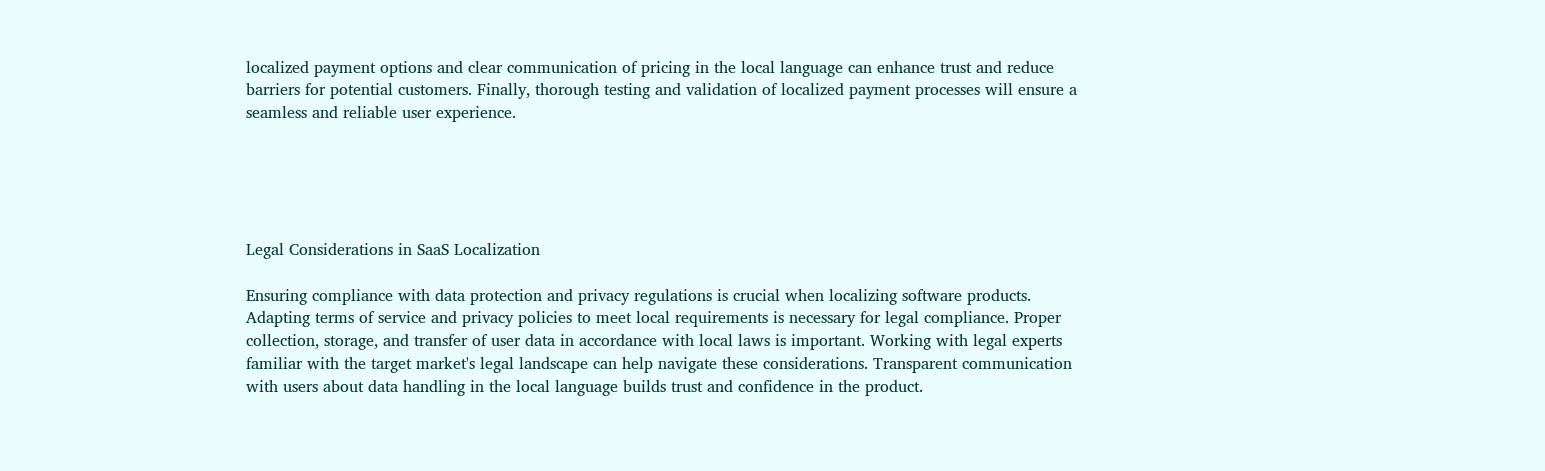localized payment options and clear communication of pricing in the local language can enhance trust and reduce barriers for potential customers. Finally, thorough testing and validation of localized payment processes will ensure a seamless and reliable user experience.





Legal Considerations in SaaS Localization

Ensuring compliance with data protection and privacy regulations is crucial when localizing software products. Adapting terms of service and privacy policies to meet local requirements is necessary for legal compliance. Proper collection, storage, and transfer of user data in accordance with local laws is important. Working with legal experts familiar with the target market's legal landscape can help navigate these considerations. Transparent communication with users about data handling in the local language builds trust and confidence in the product.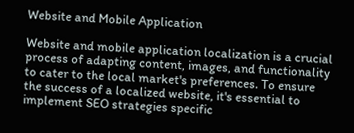Website and Mobile Application

Website and mobile application localization is a crucial process of adapting content, images, and functionality to cater to the local market's preferences. To ensure the success of a localized website, it's essential to implement SEO strategies specific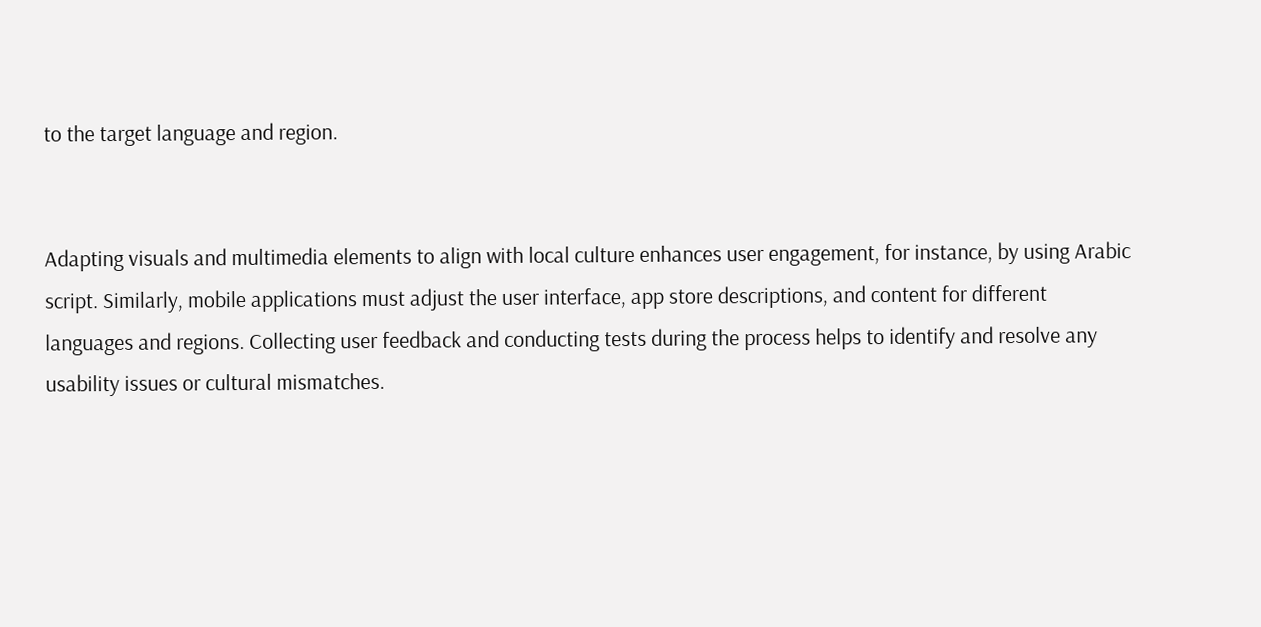to the target language and region.


Adapting visuals and multimedia elements to align with local culture enhances user engagement, for instance, by using Arabic script. Similarly, mobile applications must adjust the user interface, app store descriptions, and content for different languages and regions. Collecting user feedback and conducting tests during the process helps to identify and resolve any usability issues or cultural mismatches.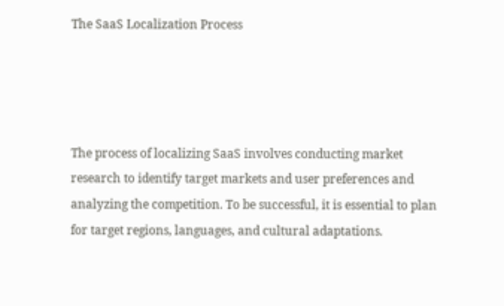The SaaS Localization Process




The process of localizing SaaS involves conducting market research to identify target markets and user preferences and analyzing the competition. To be successful, it is essential to plan for target regions, languages, and cultural adaptations.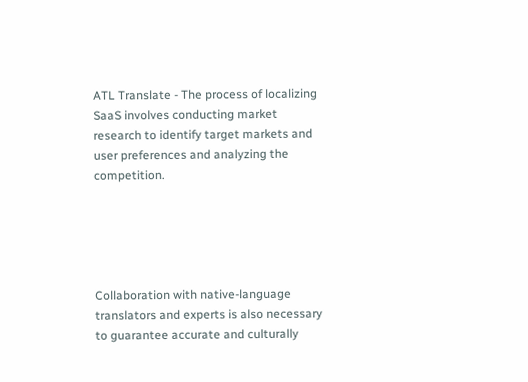ATL Translate - The process of localizing SaaS involves conducting market research to identify target markets and user preferences and analyzing the competition.





Collaboration with native-language translators and experts is also necessary to guarantee accurate and culturally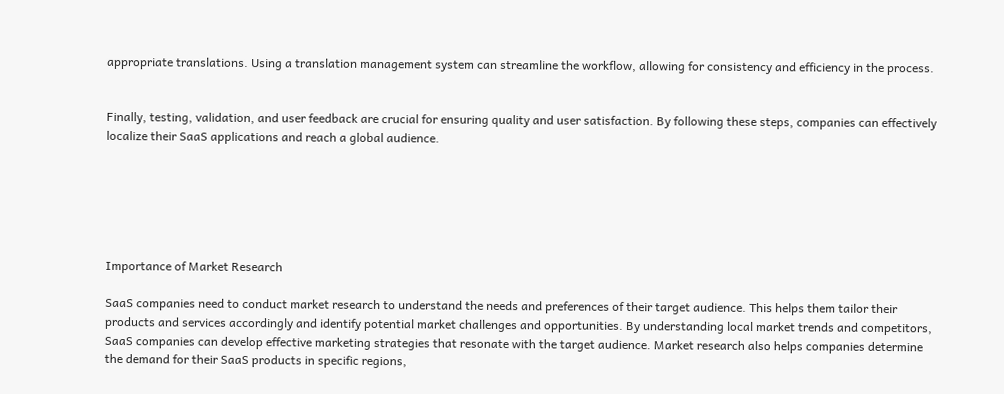appropriate translations. Using a translation management system can streamline the workflow, allowing for consistency and efficiency in the process.


Finally, testing, validation, and user feedback are crucial for ensuring quality and user satisfaction. By following these steps, companies can effectively localize their SaaS applications and reach a global audience.






Importance of Market Research

SaaS companies need to conduct market research to understand the needs and preferences of their target audience. This helps them tailor their products and services accordingly and identify potential market challenges and opportunities. By understanding local market trends and competitors, SaaS companies can develop effective marketing strategies that resonate with the target audience. Market research also helps companies determine the demand for their SaaS products in specific regions,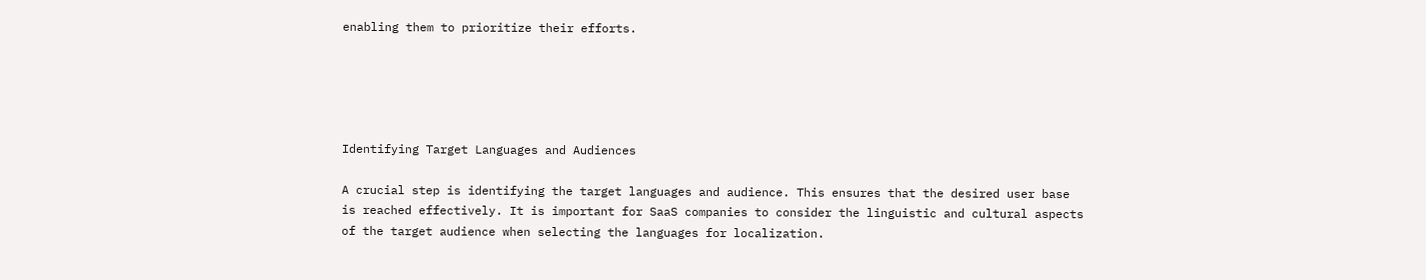enabling them to prioritize their efforts.





Identifying Target Languages and Audiences

A crucial step is identifying the target languages and audience. This ensures that the desired user base is reached effectively. It is important for SaaS companies to consider the linguistic and cultural aspects of the target audience when selecting the languages for localization.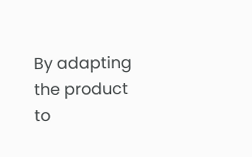By adapting the product to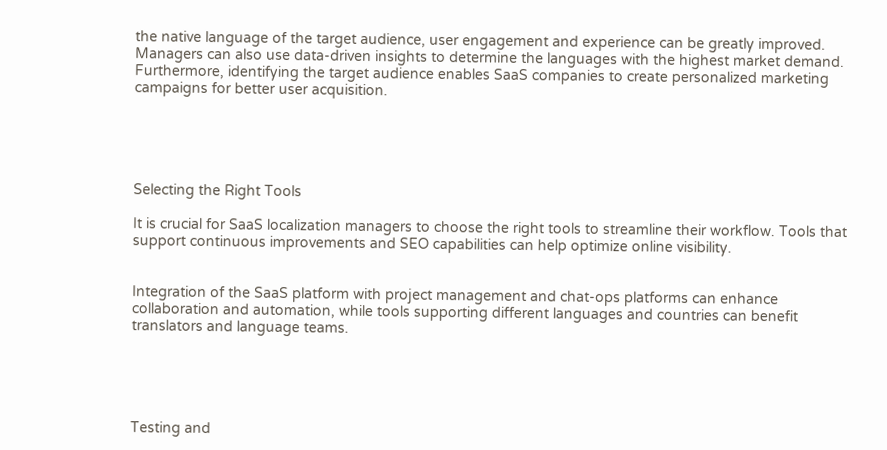the native language of the target audience, user engagement and experience can be greatly improved. Managers can also use data-driven insights to determine the languages with the highest market demand. Furthermore, identifying the target audience enables SaaS companies to create personalized marketing campaigns for better user acquisition.





Selecting the Right Tools

It is crucial for SaaS localization managers to choose the right tools to streamline their workflow. Tools that support continuous improvements and SEO capabilities can help optimize online visibility.


Integration of the SaaS platform with project management and chat-ops platforms can enhance collaboration and automation, while tools supporting different languages and countries can benefit translators and language teams.





Testing and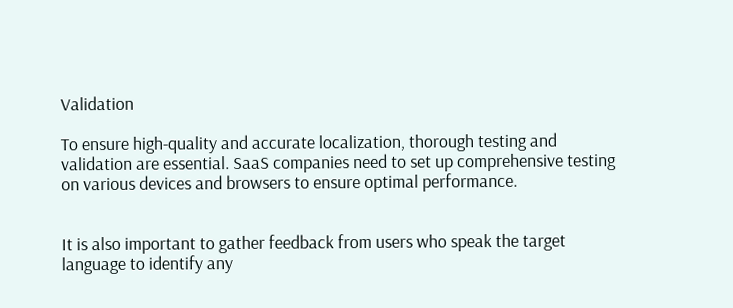Validation

To ensure high-quality and accurate localization, thorough testing and validation are essential. SaaS companies need to set up comprehensive testing on various devices and browsers to ensure optimal performance.


It is also important to gather feedback from users who speak the target language to identify any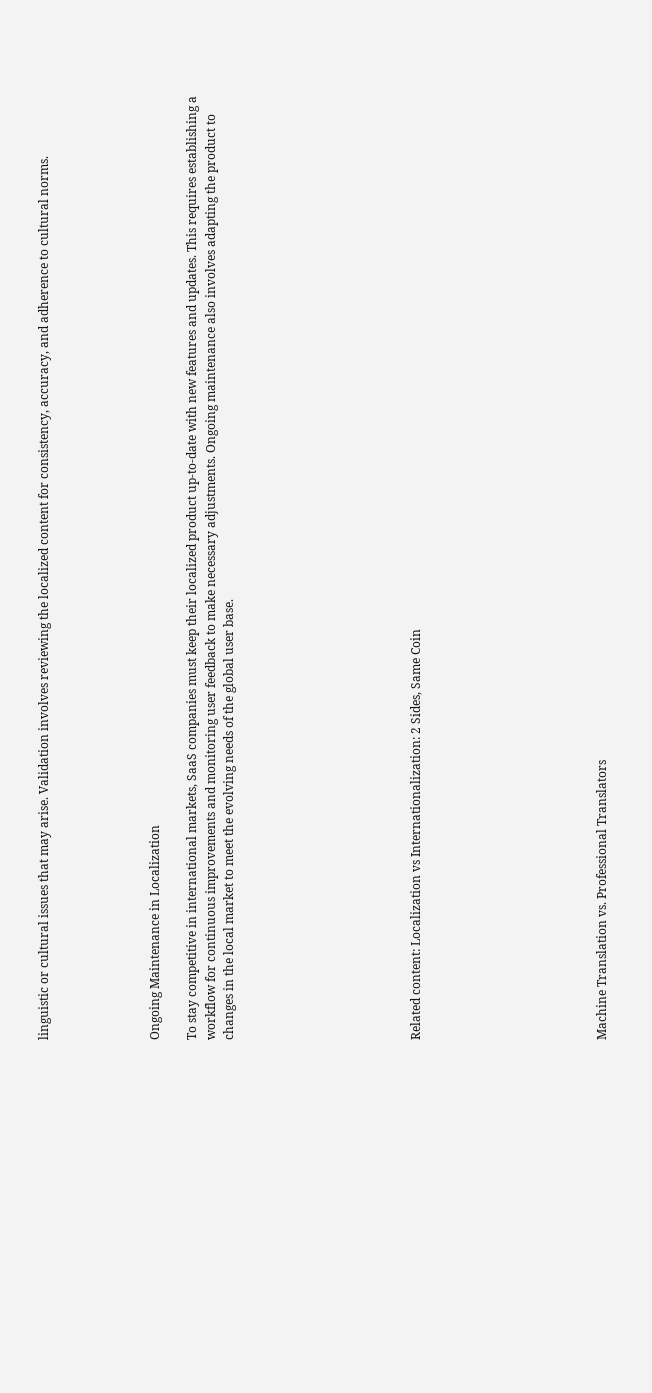linguistic or cultural issues that may arise. Validation involves reviewing the localized content for consistency, accuracy, and adherence to cultural norms.





Ongoing Maintenance in Localization

To stay competitive in international markets, SaaS companies must keep their localized product up-to-date with new features and updates. This requires establishing a workflow for continuous improvements and monitoring user feedback to make necessary adjustments. Ongoing maintenance also involves adapting the product to changes in the local market to meet the evolving needs of the global user base.









Related content: Localization vs Internationalization: 2 Sides, Same Coin









Machine Translation vs. Professional Translators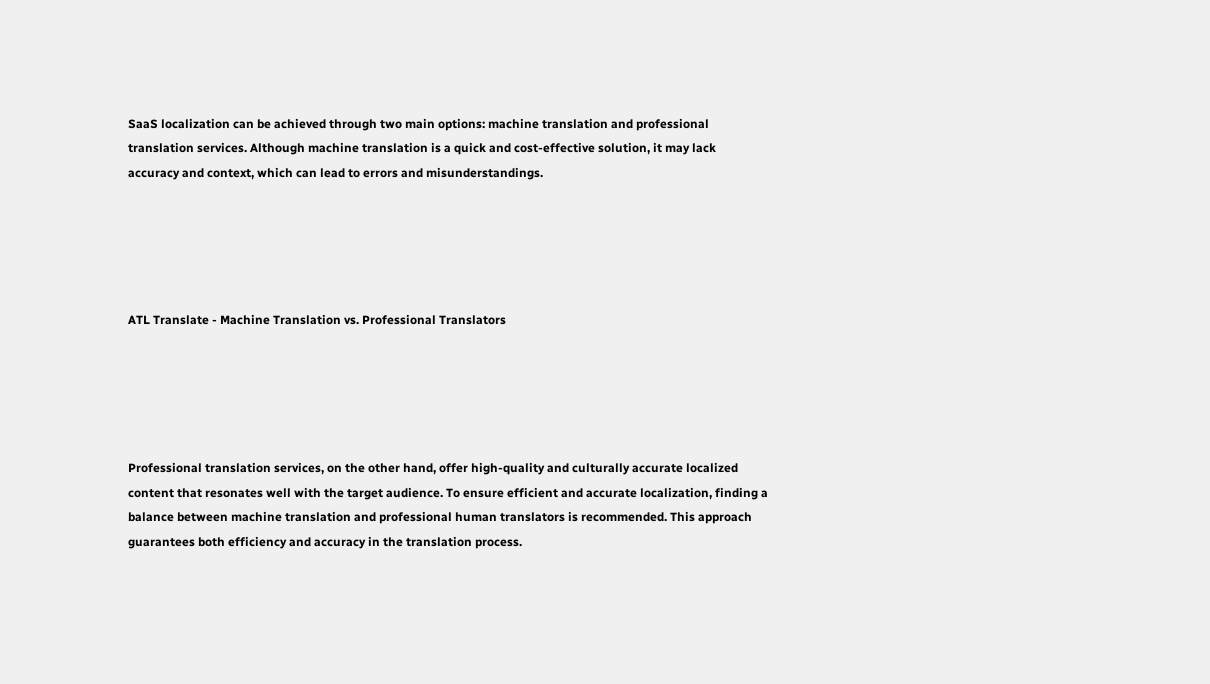SaaS localization can be achieved through two main options: machine translation and professional translation services. Although machine translation is a quick and cost-effective solution, it may lack accuracy and context, which can lead to errors and misunderstandings.





ATL Translate - Machine Translation vs. Professional Translators





Professional translation services, on the other hand, offer high-quality and culturally accurate localized content that resonates well with the target audience. To ensure efficient and accurate localization, finding a balance between machine translation and professional human translators is recommended. This approach guarantees both efficiency and accuracy in the translation process.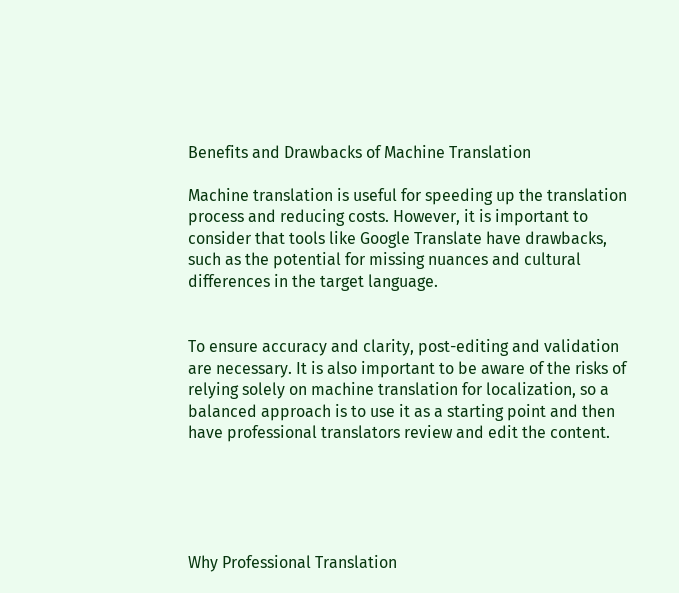Benefits and Drawbacks of Machine Translation

Machine translation is useful for speeding up the translation process and reducing costs. However, it is important to consider that tools like Google Translate have drawbacks, such as the potential for missing nuances and cultural differences in the target language.


To ensure accuracy and clarity, post-editing and validation are necessary. It is also important to be aware of the risks of relying solely on machine translation for localization, so a balanced approach is to use it as a starting point and then have professional translators review and edit the content.





Why Professional Translation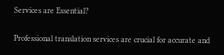Services are Essential?

Professional translation services are crucial for accurate and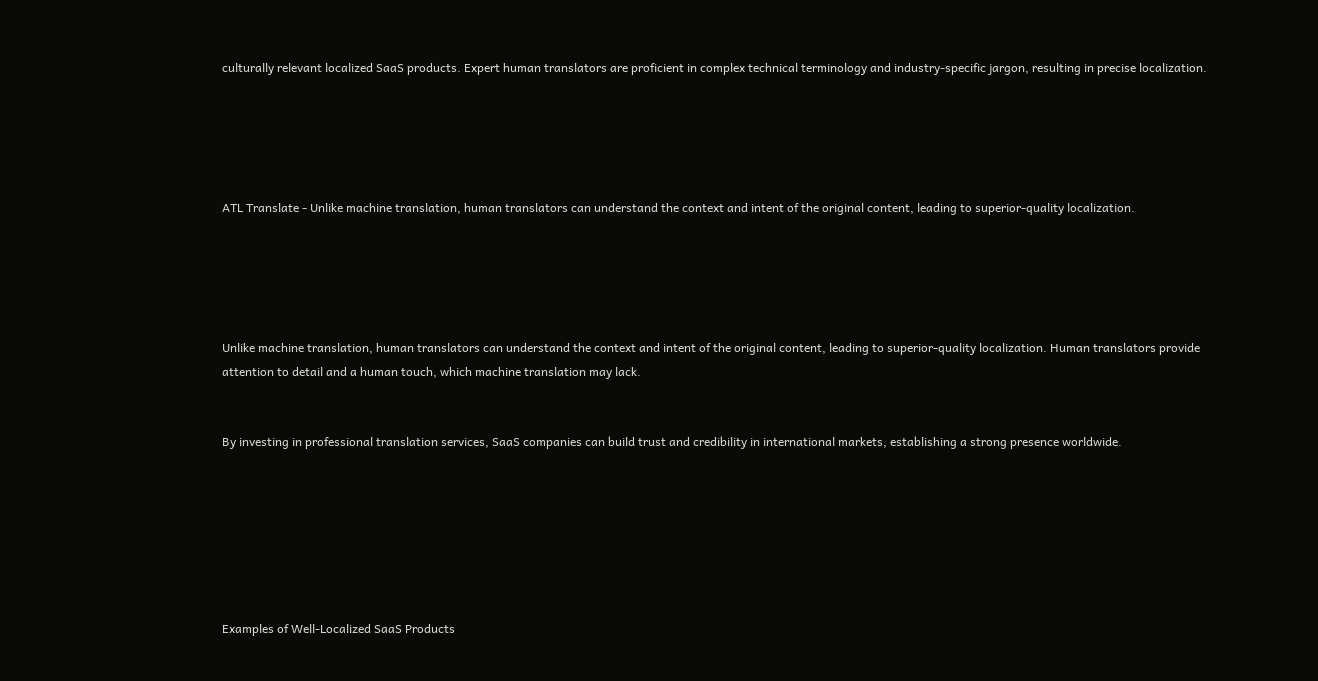culturally relevant localized SaaS products. Expert human translators are proficient in complex technical terminology and industry-specific jargon, resulting in precise localization.





ATL Translate - Unlike machine translation, human translators can understand the context and intent of the original content, leading to superior-quality localization.





Unlike machine translation, human translators can understand the context and intent of the original content, leading to superior-quality localization. Human translators provide attention to detail and a human touch, which machine translation may lack.


By investing in professional translation services, SaaS companies can build trust and credibility in international markets, establishing a strong presence worldwide.







Examples of Well-Localized SaaS Products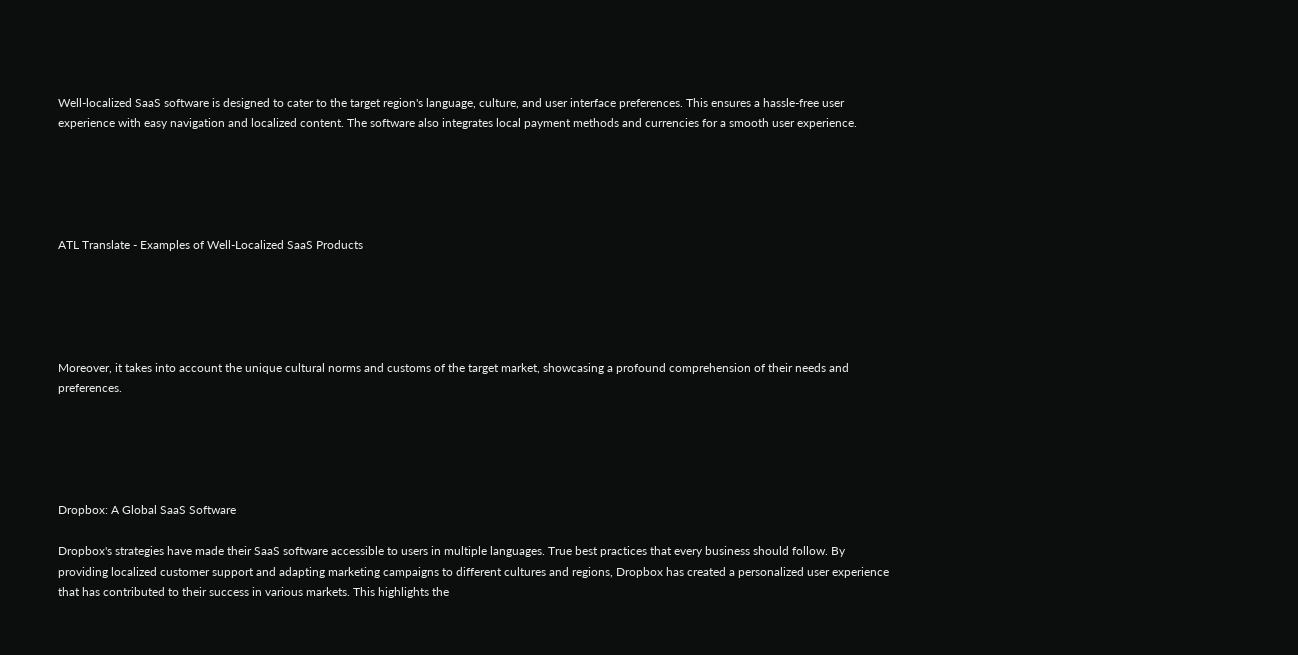Well-localized SaaS software is designed to cater to the target region's language, culture, and user interface preferences. This ensures a hassle-free user experience with easy navigation and localized content. The software also integrates local payment methods and currencies for a smooth user experience.





ATL Translate - Examples of Well-Localized SaaS Products





Moreover, it takes into account the unique cultural norms and customs of the target market, showcasing a profound comprehension of their needs and preferences.





Dropbox: A Global SaaS Software

Dropbox's strategies have made their SaaS software accessible to users in multiple languages. True best practices that every business should follow. By providing localized customer support and adapting marketing campaigns to different cultures and regions, Dropbox has created a personalized user experience that has contributed to their success in various markets. This highlights the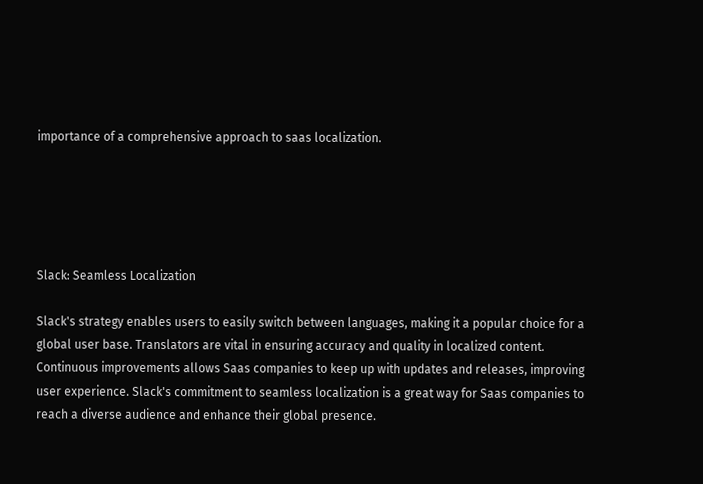importance of a comprehensive approach to saas localization.





Slack: Seamless Localization

Slack's strategy enables users to easily switch between languages, making it a popular choice for a global user base. Translators are vital in ensuring accuracy and quality in localized content. Continuous improvements allows Saas companies to keep up with updates and releases, improving user experience. Slack's commitment to seamless localization is a great way for Saas companies to reach a diverse audience and enhance their global presence.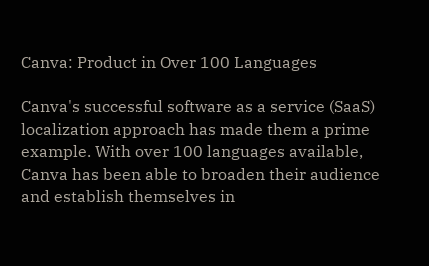Canva: Product in Over 100 Languages

Canva's successful software as a service (SaaS) localization approach has made them a prime example. With over 100 languages available, Canva has been able to broaden their audience and establish themselves in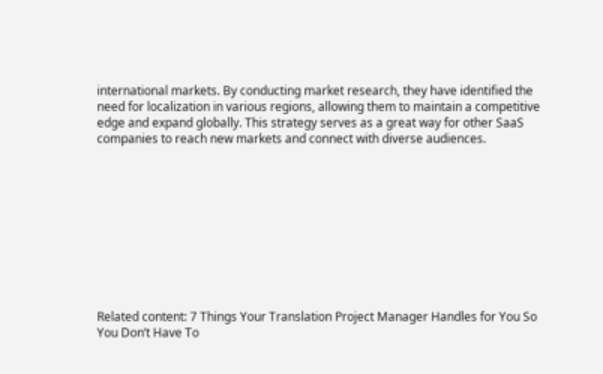international markets. By conducting market research, they have identified the need for localization in various regions, allowing them to maintain a competitive edge and expand globally. This strategy serves as a great way for other SaaS companies to reach new markets and connect with diverse audiences.










Related content: 7 Things Your Translation Project Manager Handles for You So You Don’t Have To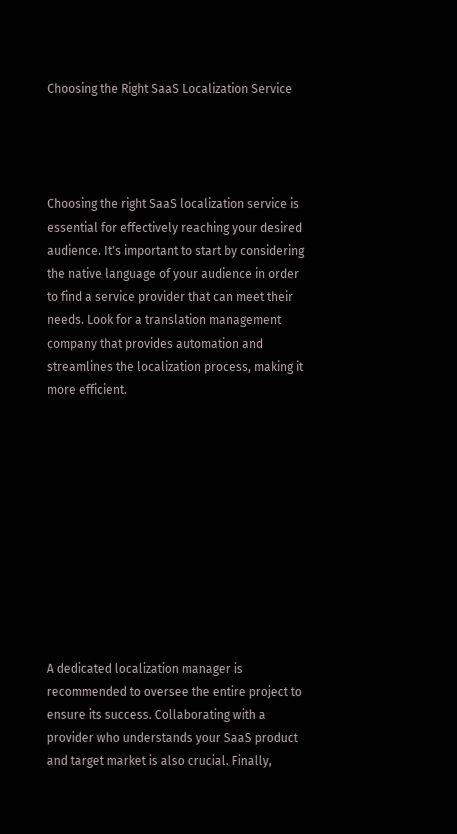Choosing the Right SaaS Localization Service




Choosing the right SaaS localization service is essential for effectively reaching your desired audience. It's important to start by considering the native language of your audience in order to find a service provider that can meet their needs. Look for a translation management company that provides automation and streamlines the localization process, making it more efficient.











A dedicated localization manager is recommended to oversee the entire project to ensure its success. Collaborating with a provider who understands your SaaS product and target market is also crucial. Finally,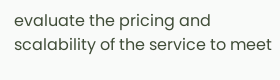evaluate the pricing and scalability of the service to meet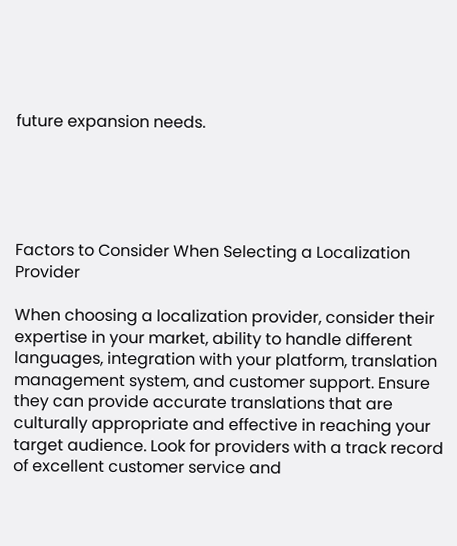future expansion needs.





Factors to Consider When Selecting a Localization Provider

When choosing a localization provider, consider their expertise in your market, ability to handle different languages, integration with your platform, translation management system, and customer support. Ensure they can provide accurate translations that are culturally appropriate and effective in reaching your target audience. Look for providers with a track record of excellent customer service and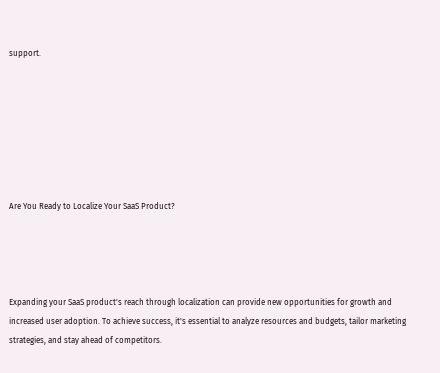support.







Are You Ready to Localize Your SaaS Product?




Expanding your SaaS product's reach through localization can provide new opportunities for growth and increased user adoption. To achieve success, it's essential to analyze resources and budgets, tailor marketing strategies, and stay ahead of competitors.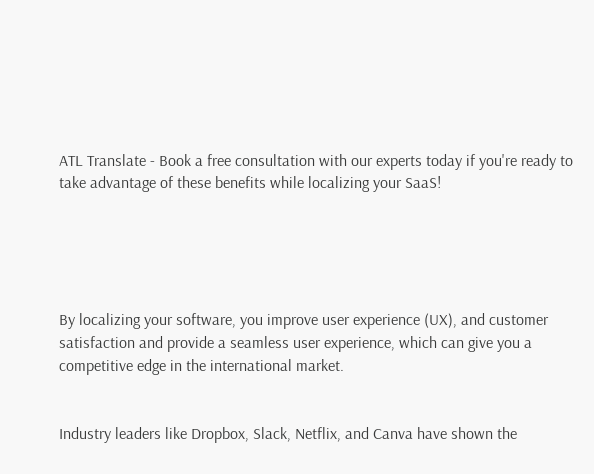ATL Translate - Book a free consultation with our experts today if you're ready to take advantage of these benefits while localizing your SaaS!





By localizing your software, you improve user experience (UX), and customer satisfaction and provide a seamless user experience, which can give you a competitive edge in the international market.


Industry leaders like Dropbox, Slack, Netflix, and Canva have shown the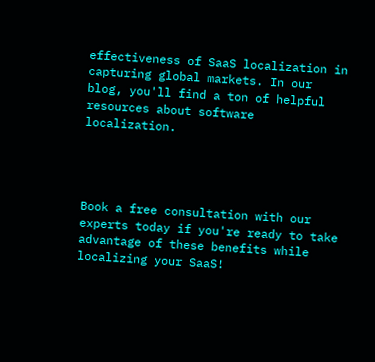effectiveness of SaaS localization in capturing global markets. In our blog, you'll find a ton of helpful resources about software localization.




Book a free consultation with our experts today if you're ready to take advantage of these benefits while localizing your SaaS!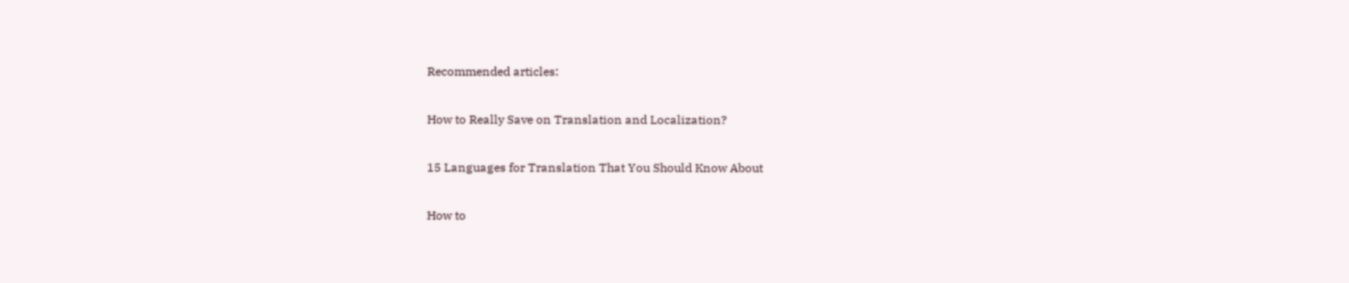Recommended articles:

How to Really Save on Translation and Localization?

15 Languages for Translation That You Should Know About

How to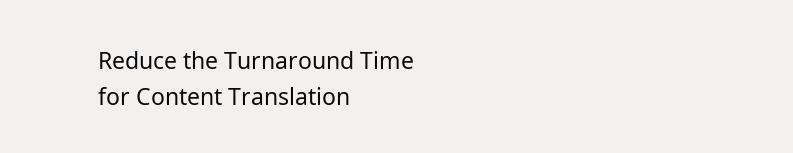Reduce the Turnaround Time for Content Translation